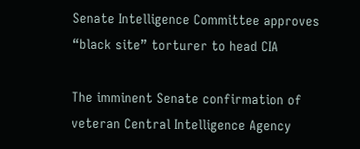Senate Intelligence Committee approves “black site” torturer to head CIA

The imminent Senate confirmation of veteran Central Intelligence Agency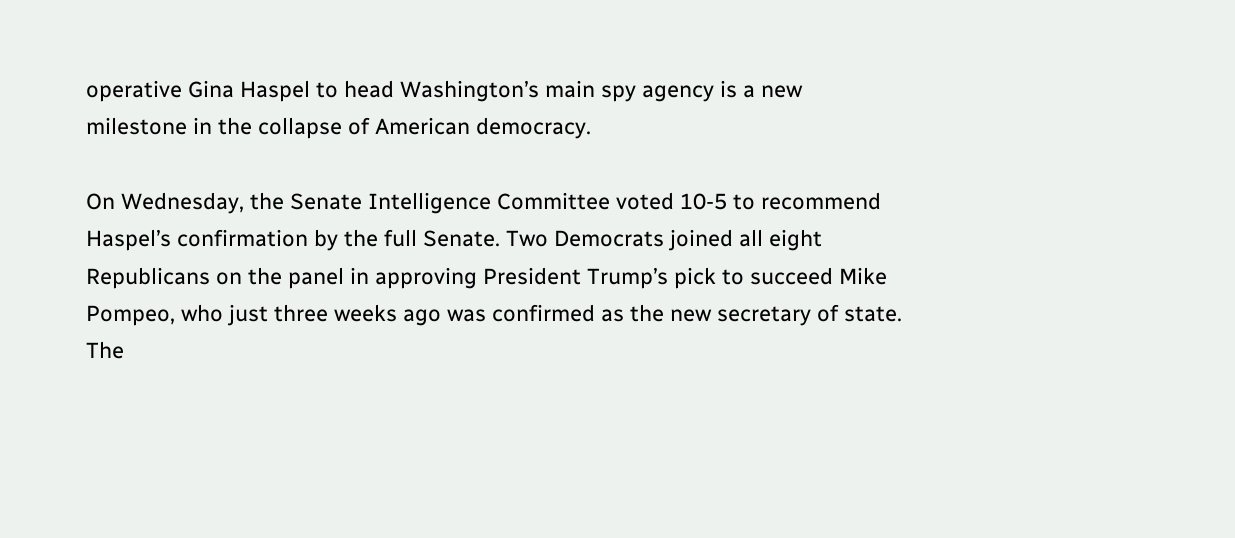operative Gina Haspel to head Washington’s main spy agency is a new milestone in the collapse of American democracy.

On Wednesday, the Senate Intelligence Committee voted 10-5 to recommend Haspel’s confirmation by the full Senate. Two Democrats joined all eight Republicans on the panel in approving President Trump’s pick to succeed Mike Pompeo, who just three weeks ago was confirmed as the new secretary of state. The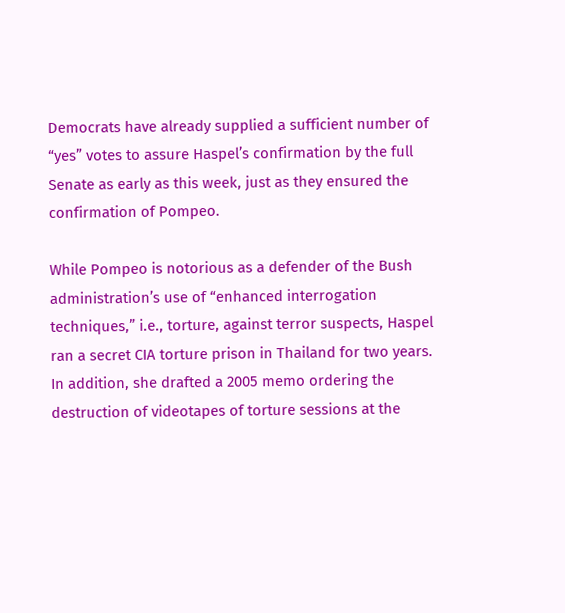Democrats have already supplied a sufficient number of “yes” votes to assure Haspel’s confirmation by the full Senate as early as this week, just as they ensured the confirmation of Pompeo.

While Pompeo is notorious as a defender of the Bush administration’s use of “enhanced interrogation techniques,” i.e., torture, against terror suspects, Haspel ran a secret CIA torture prison in Thailand for two years. In addition, she drafted a 2005 memo ordering the destruction of videotapes of torture sessions at the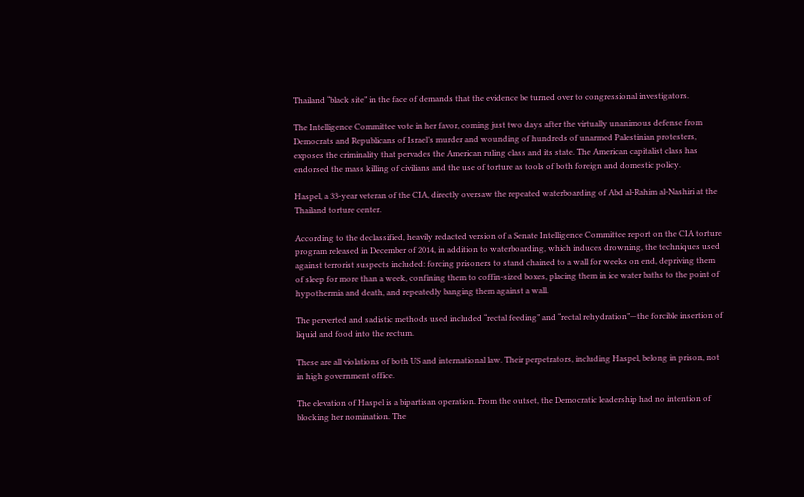Thailand “black site” in the face of demands that the evidence be turned over to congressional investigators.

The Intelligence Committee vote in her favor, coming just two days after the virtually unanimous defense from Democrats and Republicans of Israel’s murder and wounding of hundreds of unarmed Palestinian protesters, exposes the criminality that pervades the American ruling class and its state. The American capitalist class has endorsed the mass killing of civilians and the use of torture as tools of both foreign and domestic policy.

Haspel, a 33-year veteran of the CIA, directly oversaw the repeated waterboarding of Abd al-Rahim al-Nashiri at the Thailand torture center.

According to the declassified, heavily redacted version of a Senate Intelligence Committee report on the CIA torture program released in December of 2014, in addition to waterboarding, which induces drowning, the techniques used against terrorist suspects included: forcing prisoners to stand chained to a wall for weeks on end, depriving them of sleep for more than a week, confining them to coffin-sized boxes, placing them in ice water baths to the point of hypothermia and death, and repeatedly banging them against a wall.

The perverted and sadistic methods used included “rectal feeding” and “rectal rehydration”—the forcible insertion of liquid and food into the rectum.

These are all violations of both US and international law. Their perpetrators, including Haspel, belong in prison, not in high government office.

The elevation of Haspel is a bipartisan operation. From the outset, the Democratic leadership had no intention of blocking her nomination. The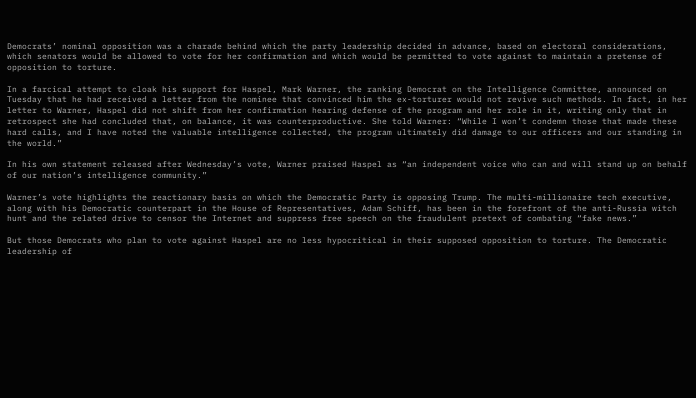Democrats’ nominal opposition was a charade behind which the party leadership decided in advance, based on electoral considerations, which senators would be allowed to vote for her confirmation and which would be permitted to vote against to maintain a pretense of opposition to torture.

In a farcical attempt to cloak his support for Haspel, Mark Warner, the ranking Democrat on the Intelligence Committee, announced on Tuesday that he had received a letter from the nominee that convinced him the ex-torturer would not revive such methods. In fact, in her letter to Warner, Haspel did not shift from her confirmation hearing defense of the program and her role in it, writing only that in retrospect she had concluded that, on balance, it was counterproductive. She told Warner: “While I won’t condemn those that made these hard calls, and I have noted the valuable intelligence collected, the program ultimately did damage to our officers and our standing in the world.”

In his own statement released after Wednesday’s vote, Warner praised Haspel as “an independent voice who can and will stand up on behalf of our nation’s intelligence community.”

Warner’s vote highlights the reactionary basis on which the Democratic Party is opposing Trump. The multi-millionaire tech executive, along with his Democratic counterpart in the House of Representatives, Adam Schiff, has been in the forefront of the anti-Russia witch hunt and the related drive to censor the Internet and suppress free speech on the fraudulent pretext of combating “fake news.”

But those Democrats who plan to vote against Haspel are no less hypocritical in their supposed opposition to torture. The Democratic leadership of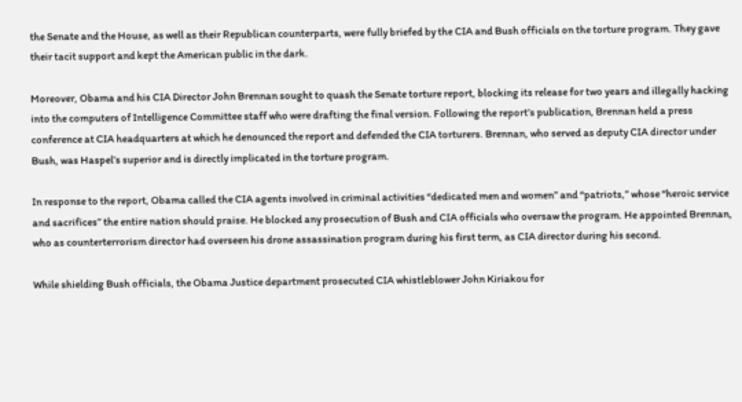the Senate and the House, as well as their Republican counterparts, were fully briefed by the CIA and Bush officials on the torture program. They gave their tacit support and kept the American public in the dark.

Moreover, Obama and his CIA Director John Brennan sought to quash the Senate torture report, blocking its release for two years and illegally hacking into the computers of Intelligence Committee staff who were drafting the final version. Following the report’s publication, Brennan held a press conference at CIA headquarters at which he denounced the report and defended the CIA torturers. Brennan, who served as deputy CIA director under Bush, was Haspel’s superior and is directly implicated in the torture program.

In response to the report, Obama called the CIA agents involved in criminal activities “dedicated men and women” and “patriots,” whose “heroic service and sacrifices” the entire nation should praise. He blocked any prosecution of Bush and CIA officials who oversaw the program. He appointed Brennan, who as counterterrorism director had overseen his drone assassination program during his first term, as CIA director during his second.

While shielding Bush officials, the Obama Justice department prosecuted CIA whistleblower John Kiriakou for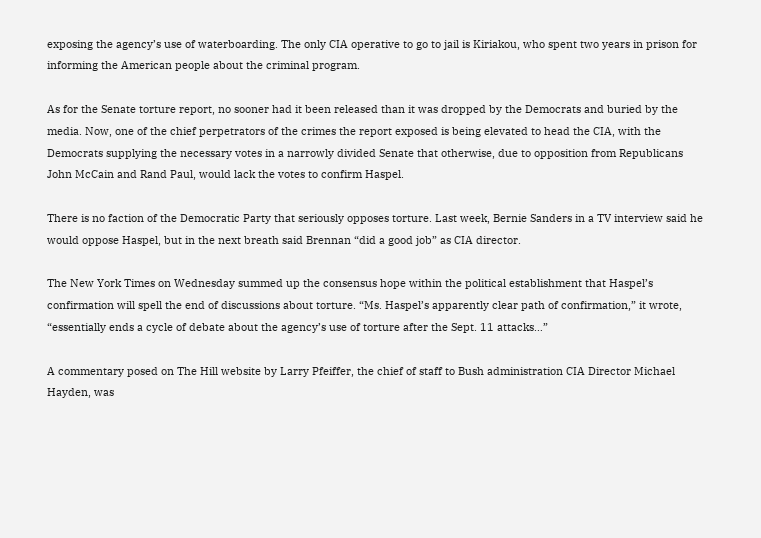exposing the agency’s use of waterboarding. The only CIA operative to go to jail is Kiriakou, who spent two years in prison for informing the American people about the criminal program.

As for the Senate torture report, no sooner had it been released than it was dropped by the Democrats and buried by the media. Now, one of the chief perpetrators of the crimes the report exposed is being elevated to head the CIA, with the Democrats supplying the necessary votes in a narrowly divided Senate that otherwise, due to opposition from Republicans John McCain and Rand Paul, would lack the votes to confirm Haspel.

There is no faction of the Democratic Party that seriously opposes torture. Last week, Bernie Sanders in a TV interview said he would oppose Haspel, but in the next breath said Brennan “did a good job” as CIA director.

The New York Times on Wednesday summed up the consensus hope within the political establishment that Haspel’s confirmation will spell the end of discussions about torture. “Ms. Haspel’s apparently clear path of confirmation,” it wrote, “essentially ends a cycle of debate about the agency’s use of torture after the Sept. 11 attacks…”

A commentary posed on The Hill website by Larry Pfeiffer, the chief of staff to Bush administration CIA Director Michael Hayden, was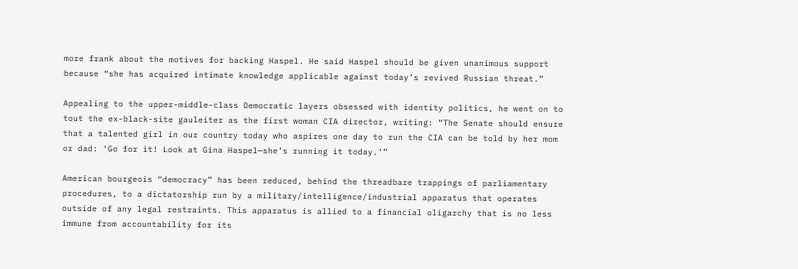more frank about the motives for backing Haspel. He said Haspel should be given unanimous support because “she has acquired intimate knowledge applicable against today’s revived Russian threat.”

Appealing to the upper-middle-class Democratic layers obsessed with identity politics, he went on to tout the ex-black-site gauleiter as the first woman CIA director, writing: “The Senate should ensure that a talented girl in our country today who aspires one day to run the CIA can be told by her mom or dad: ‘Go for it! Look at Gina Haspel—she’s running it today.’”

American bourgeois “democracy” has been reduced, behind the threadbare trappings of parliamentary procedures, to a dictatorship run by a military/intelligence/industrial apparatus that operates outside of any legal restraints. This apparatus is allied to a financial oligarchy that is no less immune from accountability for its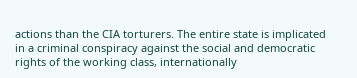actions than the CIA torturers. The entire state is implicated in a criminal conspiracy against the social and democratic rights of the working class, internationally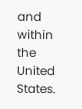and within the United States.